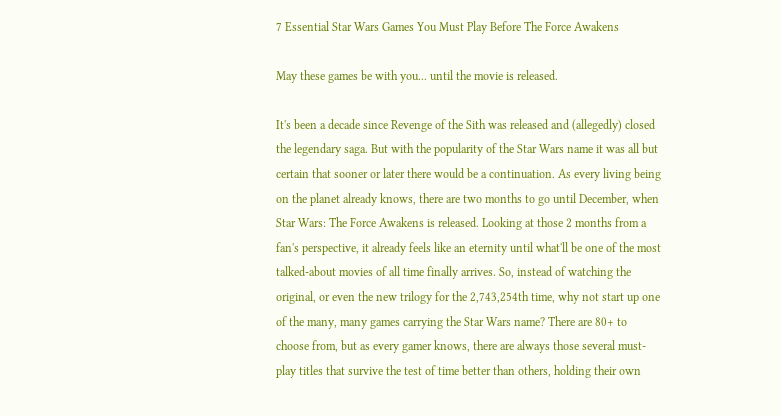7 Essential Star Wars Games You Must Play Before The Force Awakens

May these games be with you... until the movie is released.

It's been a decade since Revenge of the Sith was released and (allegedly) closed the legendary saga. But with the popularity of the Star Wars name it was all but certain that sooner or later there would be a continuation. As every living being on the planet already knows, there are two months to go until December, when Star Wars: The Force Awakens is released. Looking at those 2 months from a fan's perspective, it already feels like an eternity until what'll be one of the most talked-about movies of all time finally arrives. So, instead of watching the original, or even the new trilogy for the 2,743,254th time, why not start up one of the many, many games carrying the Star Wars name? There are 80+ to choose from, but as every gamer knows, there are always those several must-play titles that survive the test of time better than others, holding their own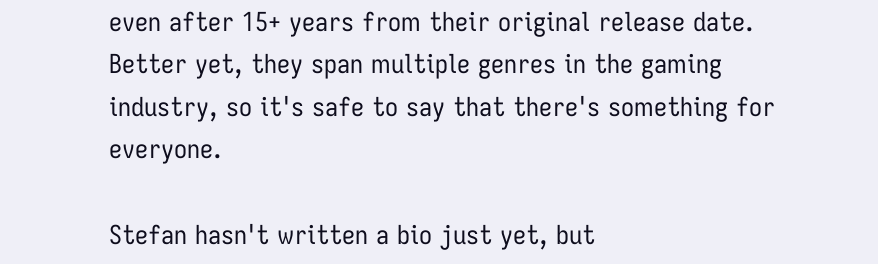even after 15+ years from their original release date. Better yet, they span multiple genres in the gaming industry, so it's safe to say that there's something for everyone.

Stefan hasn't written a bio just yet, but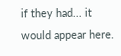if they had... it would appear here.